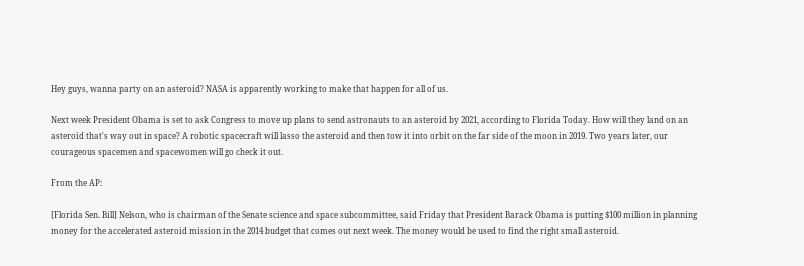Hey guys, wanna party on an asteroid? NASA is apparently working to make that happen for all of us.

Next week President Obama is set to ask Congress to move up plans to send astronauts to an asteroid by 2021, according to Florida Today. How will they land on an asteroid that's way out in space? A robotic spacecraft will lasso the asteroid and then tow it into orbit on the far side of the moon in 2019. Two years later, our courageous spacemen and spacewomen will go check it out.

From the AP:

[Florida Sen. Bill] Nelson, who is chairman of the Senate science and space subcommittee, said Friday that President Barack Obama is putting $100 million in planning money for the accelerated asteroid mission in the 2014 budget that comes out next week. The money would be used to find the right small asteroid.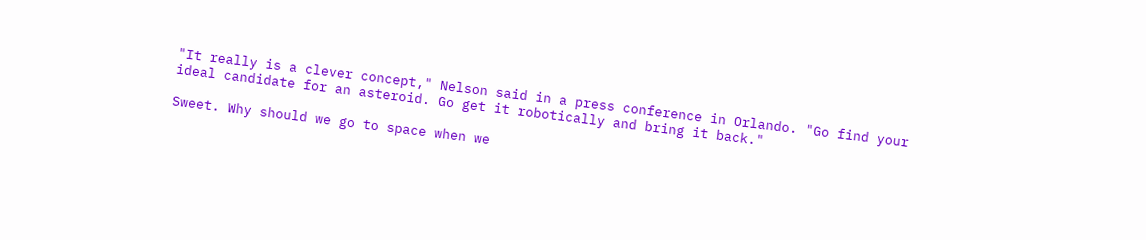"It really is a clever concept," Nelson said in a press conference in Orlando. "Go find your ideal candidate for an asteroid. Go get it robotically and bring it back."

Sweet. Why should we go to space when we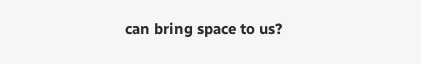can bring space to us?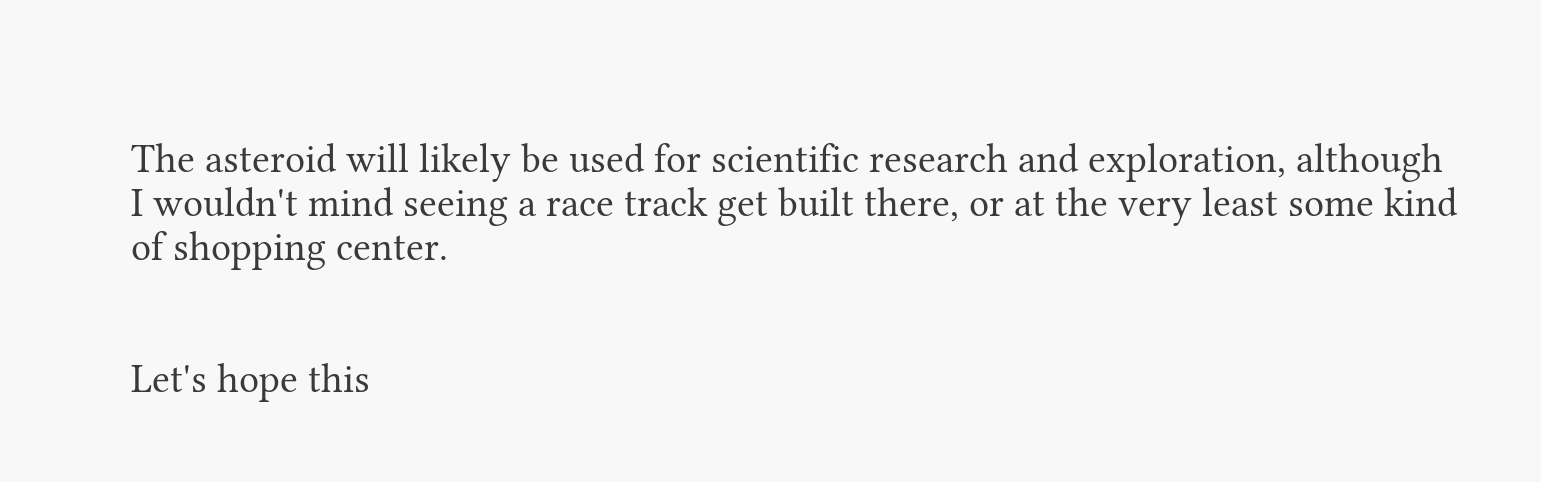The asteroid will likely be used for scientific research and exploration, although I wouldn't mind seeing a race track get built there, or at the very least some kind of shopping center.


Let's hope this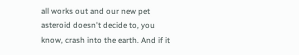all works out and our new pet asteroid doesn't decide to, you know, crash into the earth. And if it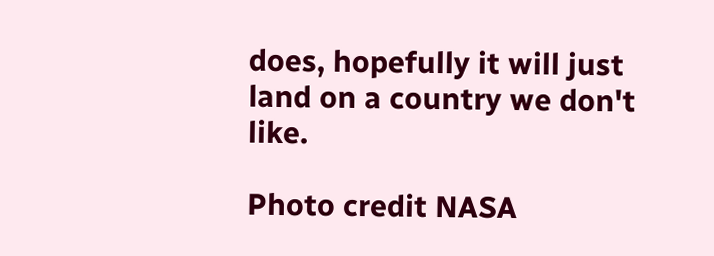does, hopefully it will just land on a country we don't like.

Photo credit NASA